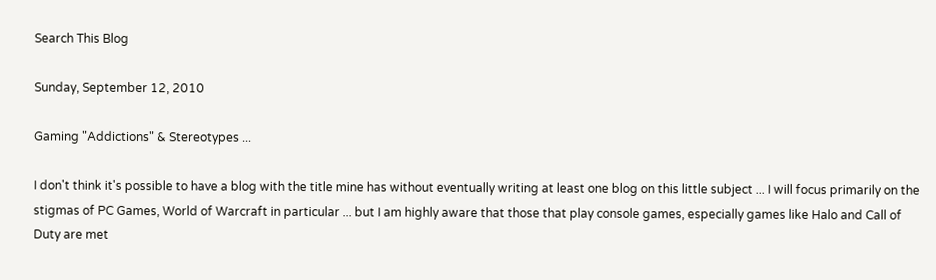Search This Blog

Sunday, September 12, 2010

Gaming "Addictions" & Stereotypes ...

I don't think it's possible to have a blog with the title mine has without eventually writing at least one blog on this little subject ... I will focus primarily on the stigmas of PC Games, World of Warcraft in particular ... but I am highly aware that those that play console games, especially games like Halo and Call of Duty are met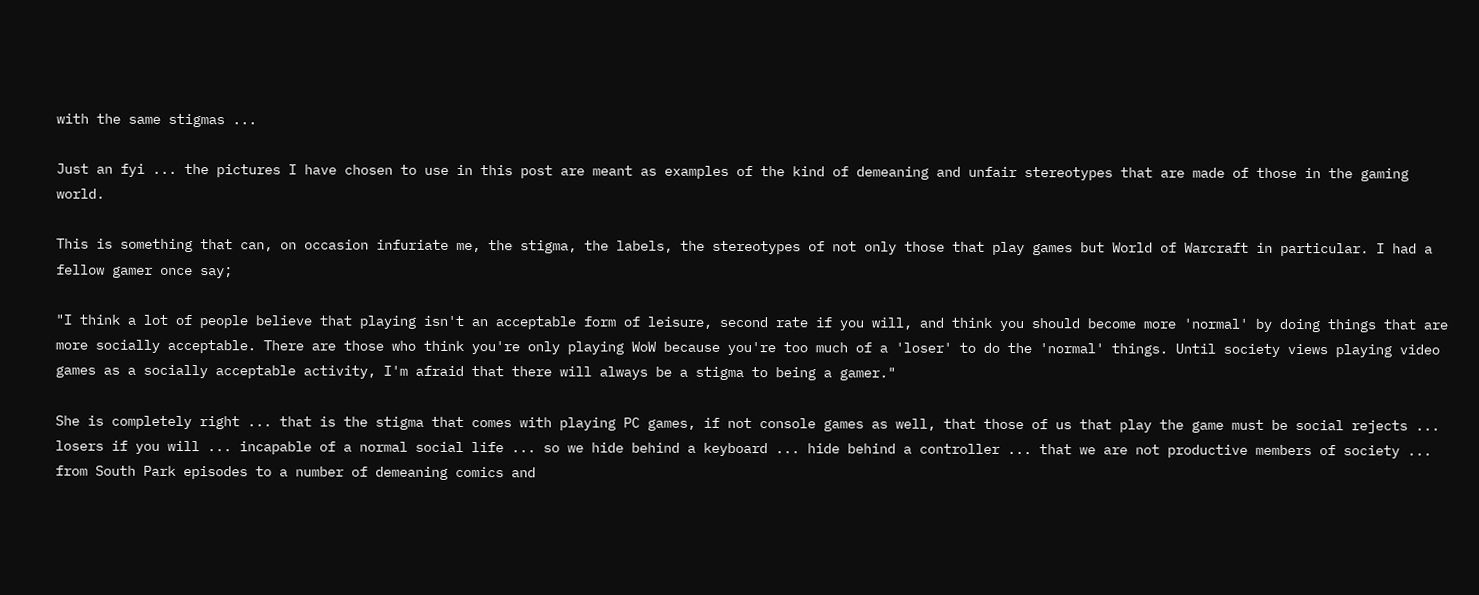with the same stigmas ...

Just an fyi ... the pictures I have chosen to use in this post are meant as examples of the kind of demeaning and unfair stereotypes that are made of those in the gaming world.

This is something that can, on occasion infuriate me, the stigma, the labels, the stereotypes of not only those that play games but World of Warcraft in particular. I had a fellow gamer once say;

"I think a lot of people believe that playing isn't an acceptable form of leisure, second rate if you will, and think you should become more 'normal' by doing things that are more socially acceptable. There are those who think you're only playing WoW because you're too much of a 'loser' to do the 'normal' things. Until society views playing video games as a socially acceptable activity, I'm afraid that there will always be a stigma to being a gamer."

She is completely right ... that is the stigma that comes with playing PC games, if not console games as well, that those of us that play the game must be social rejects ... losers if you will ... incapable of a normal social life ... so we hide behind a keyboard ... hide behind a controller ... that we are not productive members of society ... from South Park episodes to a number of demeaning comics and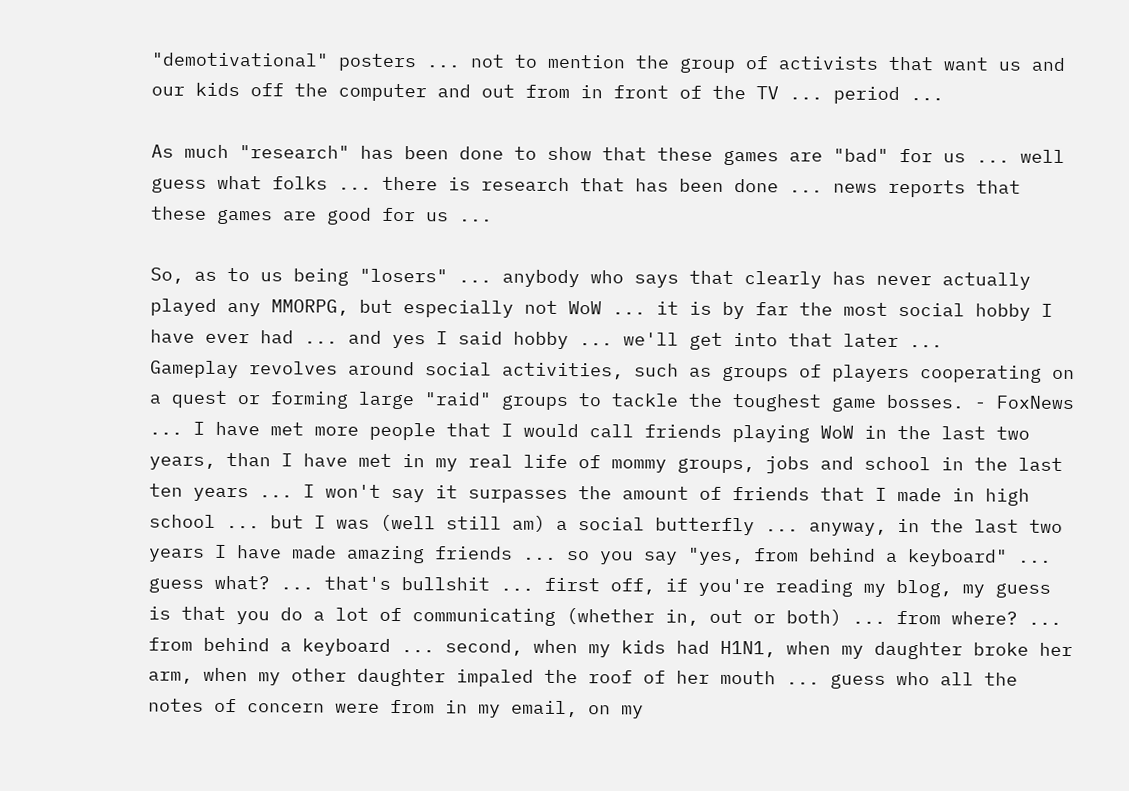"demotivational" posters ... not to mention the group of activists that want us and our kids off the computer and out from in front of the TV ... period ...

As much "research" has been done to show that these games are "bad" for us ... well guess what folks ... there is research that has been done ... news reports that these games are good for us ...

So, as to us being "losers" ... anybody who says that clearly has never actually played any MMORPG, but especially not WoW ... it is by far the most social hobby I have ever had ... and yes I said hobby ... we'll get into that later ...
Gameplay revolves around social activities, such as groups of players cooperating on a quest or forming large "raid" groups to tackle the toughest game bosses. - FoxNews
... I have met more people that I would call friends playing WoW in the last two years, than I have met in my real life of mommy groups, jobs and school in the last ten years ... I won't say it surpasses the amount of friends that I made in high school ... but I was (well still am) a social butterfly ... anyway, in the last two years I have made amazing friends ... so you say "yes, from behind a keyboard" ... guess what? ... that's bullshit ... first off, if you're reading my blog, my guess is that you do a lot of communicating (whether in, out or both) ... from where? ... from behind a keyboard ... second, when my kids had H1N1, when my daughter broke her arm, when my other daughter impaled the roof of her mouth ... guess who all the notes of concern were from in my email, on my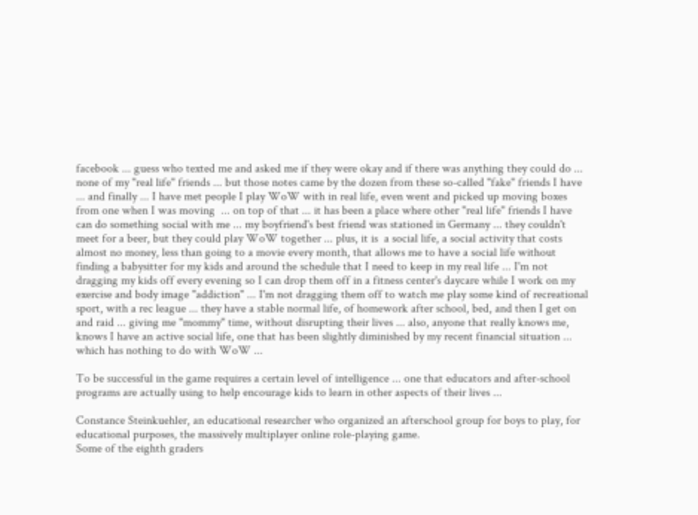facebook ... guess who texted me and asked me if they were okay and if there was anything they could do ... none of my "real life" friends ... but those notes came by the dozen from these so-called "fake" friends I have ... and finally ... I have met people I play WoW with in real life, even went and picked up moving boxes from one when I was moving  ... on top of that ... it has been a place where other "real life" friends I have can do something social with me ... my boyfriend's best friend was stationed in Germany ... they couldn't meet for a beer, but they could play WoW together ... plus, it is  a social life, a social activity that costs almost no money, less than going to a movie every month, that allows me to have a social life without finding a babysitter for my kids and around the schedule that I need to keep in my real life ... I'm not dragging my kids off every evening so I can drop them off in a fitness center's daycare while I work on my exercise and body image "addiction" ... I'm not dragging them off to watch me play some kind of recreational sport, with a rec league ... they have a stable normal life, of homework after school, bed, and then I get on and raid ... giving me "mommy" time, without disrupting their lives ... also, anyone that really knows me, knows I have an active social life, one that has been slightly diminished by my recent financial situation ... which has nothing to do with WoW ...

To be successful in the game requires a certain level of intelligence ... one that educators and after-school programs are actually using to help encourage kids to learn in other aspects of their lives ...

Constance Steinkuehler, an educational researcher who organized an afterschool group for boys to play, for educational purposes, the massively multiplayer online role-playing game.
Some of the eighth graders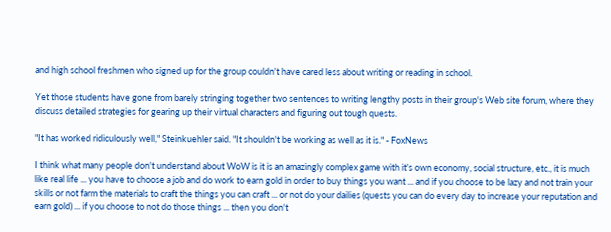and high school freshmen who signed up for the group couldn't have cared less about writing or reading in school.

Yet those students have gone from barely stringing together two sentences to writing lengthy posts in their group's Web site forum, where they discuss detailed strategies for gearing up their virtual characters and figuring out tough quests.

"It has worked ridiculously well," Steinkuehler said. "It shouldn't be working as well as it is." - FoxNews

I think what many people don't understand about WoW is it is an amazingly complex game with it's own economy, social structure, etc., it is much like real life ... you have to choose a job and do work to earn gold in order to buy things you want ... and if you choose to be lazy and not train your skills or not farm the materials to craft the things you can craft ... or not do your dailies (quests you can do every day to increase your reputation and earn gold) ... if you choose to not do those things ... then you don't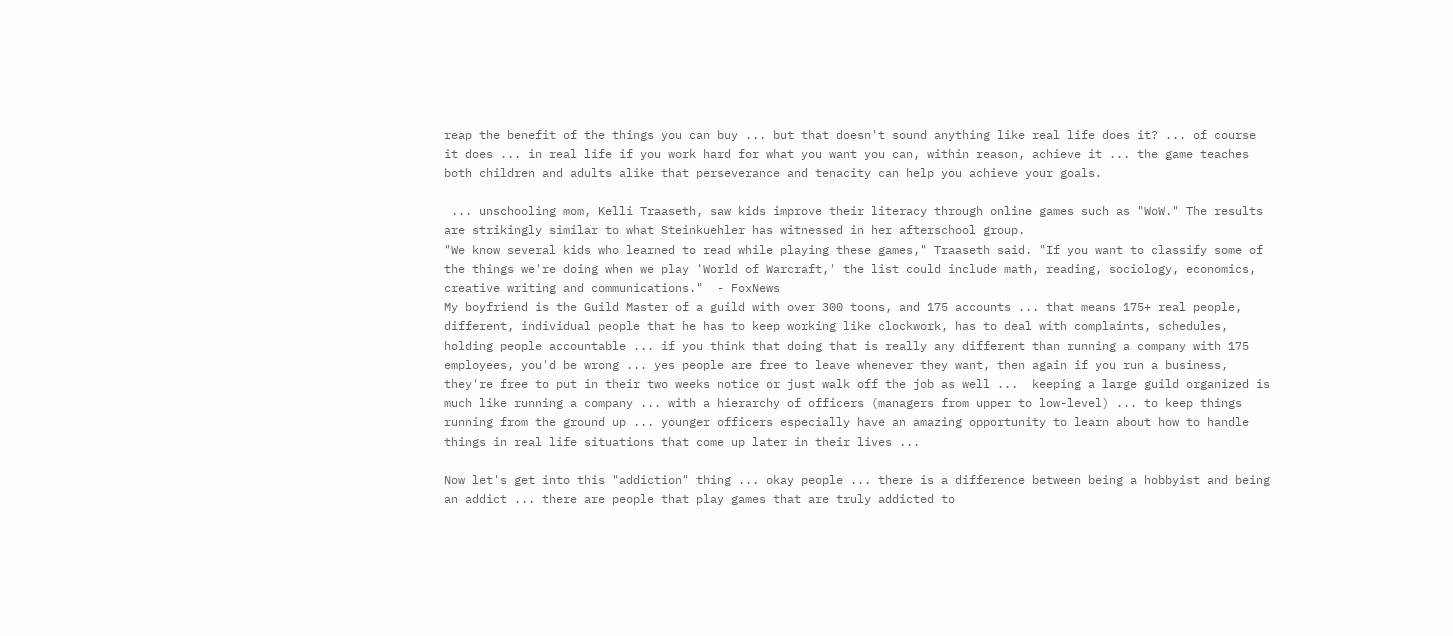reap the benefit of the things you can buy ... but that doesn't sound anything like real life does it? ... of course it does ... in real life if you work hard for what you want you can, within reason, achieve it ... the game teaches both children and adults alike that perseverance and tenacity can help you achieve your goals.

 ... unschooling mom, Kelli Traaseth, saw kids improve their literacy through online games such as "WoW." The results are strikingly similar to what Steinkuehler has witnessed in her afterschool group.
"We know several kids who learned to read while playing these games," Traaseth said. "If you want to classify some of the things we're doing when we play 'World of Warcraft,' the list could include math, reading, sociology, economics, creative writing and communications."  - FoxNews
My boyfriend is the Guild Master of a guild with over 300 toons, and 175 accounts ... that means 175+ real people, different, individual people that he has to keep working like clockwork, has to deal with complaints, schedules, holding people accountable ... if you think that doing that is really any different than running a company with 175 employees, you'd be wrong ... yes people are free to leave whenever they want, then again if you run a business, they're free to put in their two weeks notice or just walk off the job as well ...  keeping a large guild organized is much like running a company ... with a hierarchy of officers (managers from upper to low-level) ... to keep things running from the ground up ... younger officers especially have an amazing opportunity to learn about how to handle things in real life situations that come up later in their lives ...

Now let's get into this "addiction" thing ... okay people ... there is a difference between being a hobbyist and being an addict ... there are people that play games that are truly addicted to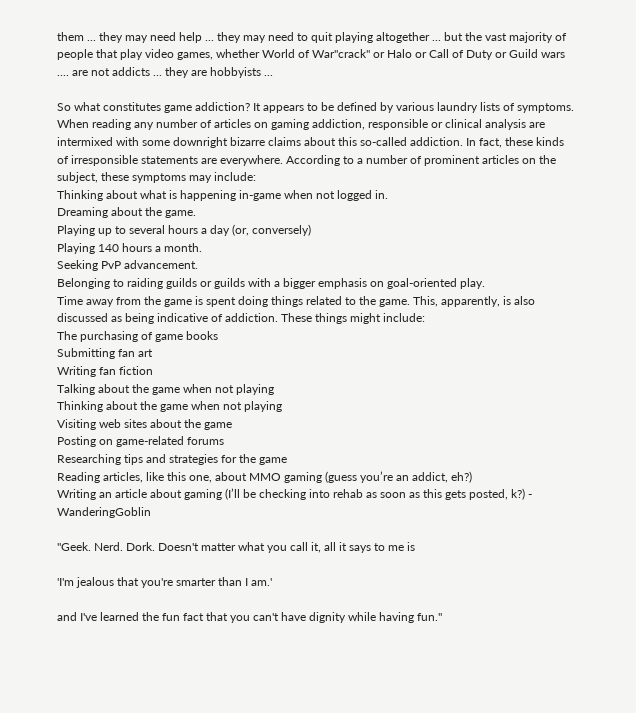them ... they may need help ... they may need to quit playing altogether ... but the vast majority of people that play video games, whether World of War"crack" or Halo or Call of Duty or Guild wars .... are not addicts ... they are hobbyists ...

So what constitutes game addiction? It appears to be defined by various laundry lists of symptoms. When reading any number of articles on gaming addiction, responsible or clinical analysis are intermixed with some downright bizarre claims about this so-called addiction. In fact, these kinds of irresponsible statements are everywhere. According to a number of prominent articles on the subject, these symptoms may include:
Thinking about what is happening in-game when not logged in.
Dreaming about the game.
Playing up to several hours a day (or, conversely)
Playing 140 hours a month.
Seeking PvP advancement.
Belonging to raiding guilds or guilds with a bigger emphasis on goal-oriented play.
Time away from the game is spent doing things related to the game. This, apparently, is also discussed as being indicative of addiction. These things might include:
The purchasing of game books
Submitting fan art
Writing fan fiction
Talking about the game when not playing
Thinking about the game when not playing
Visiting web sites about the game
Posting on game-related forums
Researching tips and strategies for the game
Reading articles, like this one, about MMO gaming (guess you’re an addict, eh?)
Writing an article about gaming (I’ll be checking into rehab as soon as this gets posted, k?) - WanderingGoblin

"Geek. Nerd. Dork. Doesn't matter what you call it, all it says to me is

'I'm jealous that you're smarter than I am.'

and I've learned the fun fact that you can't have dignity while having fun."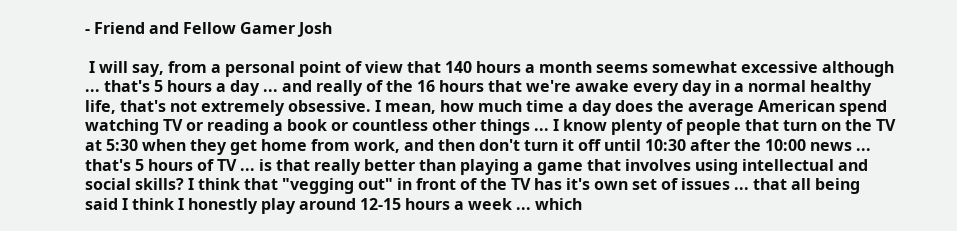- Friend and Fellow Gamer Josh

 I will say, from a personal point of view that 140 hours a month seems somewhat excessive although ... that's 5 hours a day ... and really of the 16 hours that we're awake every day in a normal healthy life, that's not extremely obsessive. I mean, how much time a day does the average American spend watching TV or reading a book or countless other things ... I know plenty of people that turn on the TV at 5:30 when they get home from work, and then don't turn it off until 10:30 after the 10:00 news ... that's 5 hours of TV ... is that really better than playing a game that involves using intellectual and social skills? I think that "vegging out" in front of the TV has it's own set of issues ... that all being said I think I honestly play around 12-15 hours a week ... which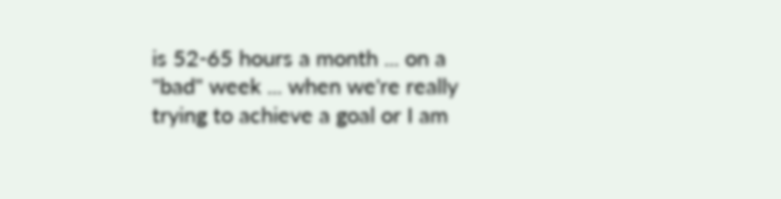is 52-65 hours a month ... on a "bad" week ... when we're really trying to achieve a goal or I am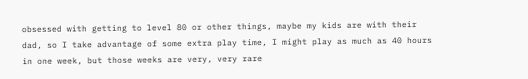obsessed with getting to level 80 or other things, maybe my kids are with their dad, so I take advantage of some extra play time, I might play as much as 40 hours in one week, but those weeks are very, very rare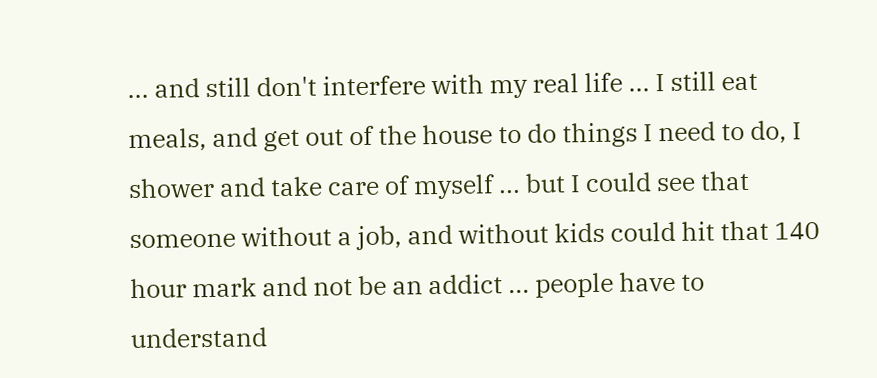... and still don't interfere with my real life ... I still eat meals, and get out of the house to do things I need to do, I shower and take care of myself ... but I could see that someone without a job, and without kids could hit that 140 hour mark and not be an addict ... people have to understand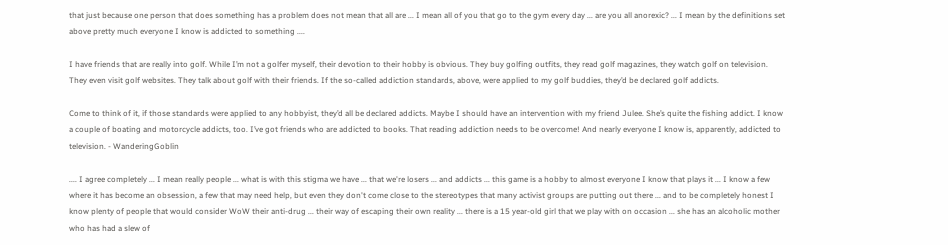that just because one person that does something has a problem does not mean that all are ... I mean all of you that go to the gym every day ... are you all anorexic? ... I mean by the definitions set above pretty much everyone I know is addicted to something ....

I have friends that are really into golf. While I’m not a golfer myself, their devotion to their hobby is obvious. They buy golfing outfits, they read golf magazines, they watch golf on television. They even visit golf websites. They talk about golf with their friends. If the so-called addiction standards, above, were applied to my golf buddies, they’d be declared golf addicts.

Come to think of it, if those standards were applied to any hobbyist, they’d all be declared addicts. Maybe I should have an intervention with my friend Julee. She’s quite the fishing addict. I know a couple of boating and motorcycle addicts, too. I’ve got friends who are addicted to books. That reading addiction needs to be overcome! And nearly everyone I know is, apparently, addicted to television. - WanderingGoblin

.... I agree completely ... I mean really people ... what is with this stigma we have ... that we're losers ... and addicts ... this game is a hobby to almost everyone I know that plays it ... I know a few where it has become an obsession, a few that may need help, but even they don't come close to the stereotypes that many activist groups are putting out there ... and to be completely honest I know plenty of people that would consider WoW their anti-drug ... their way of escaping their own reality ... there is a 15 year-old girl that we play with on occasion ... she has an alcoholic mother who has had a slew of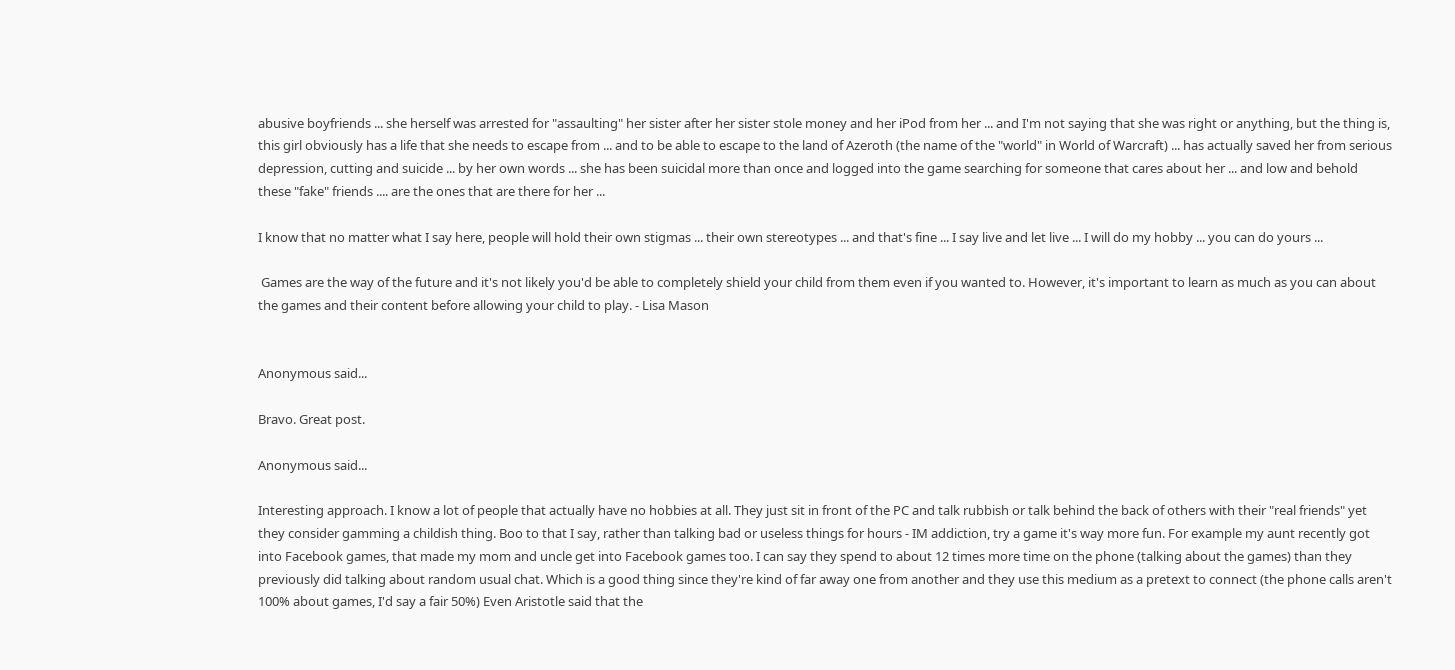abusive boyfriends ... she herself was arrested for "assaulting" her sister after her sister stole money and her iPod from her ... and I'm not saying that she was right or anything, but the thing is, this girl obviously has a life that she needs to escape from ... and to be able to escape to the land of Azeroth (the name of the "world" in World of Warcraft) ... has actually saved her from serious depression, cutting and suicide ... by her own words ... she has been suicidal more than once and logged into the game searching for someone that cares about her ... and low and behold these "fake" friends .... are the ones that are there for her ...

I know that no matter what I say here, people will hold their own stigmas ... their own stereotypes ... and that's fine ... I say live and let live ... I will do my hobby ... you can do yours ...

 Games are the way of the future and it's not likely you'd be able to completely shield your child from them even if you wanted to. However, it's important to learn as much as you can about the games and their content before allowing your child to play. - Lisa Mason


Anonymous said...

Bravo. Great post.

Anonymous said...

Interesting approach. I know a lot of people that actually have no hobbies at all. They just sit in front of the PC and talk rubbish or talk behind the back of others with their "real friends" yet they consider gamming a childish thing. Boo to that I say, rather than talking bad or useless things for hours - IM addiction, try a game it's way more fun. For example my aunt recently got into Facebook games, that made my mom and uncle get into Facebook games too. I can say they spend to about 12 times more time on the phone (talking about the games) than they previously did talking about random usual chat. Which is a good thing since they're kind of far away one from another and they use this medium as a pretext to connect (the phone calls aren't 100% about games, I'd say a fair 50%) Even Aristotle said that the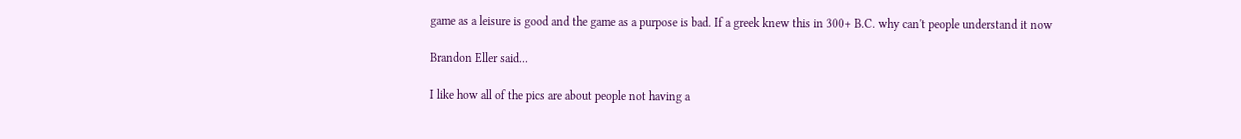game as a leisure is good and the game as a purpose is bad. If a greek knew this in 300+ B.C. why can't people understand it now

Brandon Eller said...

I like how all of the pics are about people not having a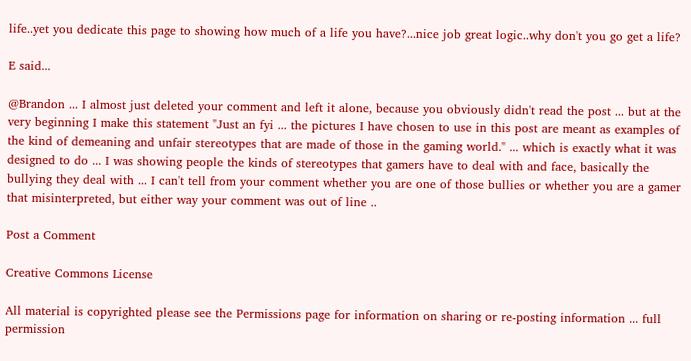life..yet you dedicate this page to showing how much of a life you have?...nice job great logic..why don't you go get a life?

E said...

@Brandon ... I almost just deleted your comment and left it alone, because you obviously didn't read the post ... but at the very beginning I make this statement "Just an fyi ... the pictures I have chosen to use in this post are meant as examples of the kind of demeaning and unfair stereotypes that are made of those in the gaming world." ... which is exactly what it was designed to do ... I was showing people the kinds of stereotypes that gamers have to deal with and face, basically the bullying they deal with ... I can't tell from your comment whether you are one of those bullies or whether you are a gamer that misinterpreted, but either way your comment was out of line ..

Post a Comment

Creative Commons License

All material is copyrighted please see the Permissions page for information on sharing or re-posting information ... full permission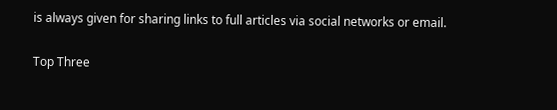is always given for sharing links to full articles via social networks or email.

Top Three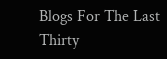Blogs For The Last Thirty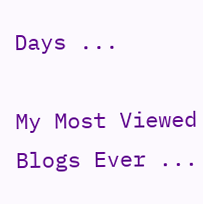Days ...

My Most Viewed Blogs Ever ...